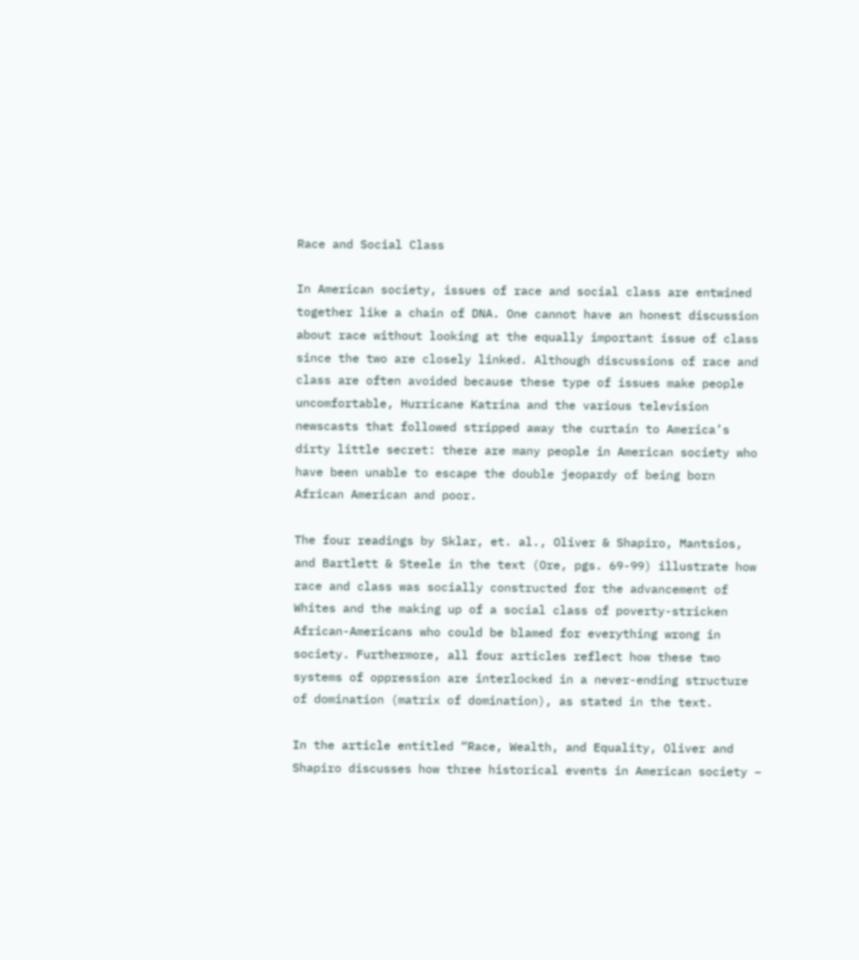Race and Social Class

In American society, issues of race and social class are entwined together like a chain of DNA. One cannot have an honest discussion about race without looking at the equally important issue of class since the two are closely linked. Although discussions of race and class are often avoided because these type of issues make people uncomfortable, Hurricane Katrina and the various television newscasts that followed stripped away the curtain to America’s dirty little secret: there are many people in American society who have been unable to escape the double jeopardy of being born African American and poor.

The four readings by Sklar, et. al., Oliver & Shapiro, Mantsios, and Bartlett & Steele in the text (Ore, pgs. 69-99) illustrate how race and class was socially constructed for the advancement of Whites and the making up of a social class of poverty-stricken African-Americans who could be blamed for everything wrong in society. Furthermore, all four articles reflect how these two systems of oppression are interlocked in a never-ending structure of domination (matrix of domination), as stated in the text.

In the article entitled “Race, Wealth, and Equality, Oliver and Shapiro discusses how three historical events in American society –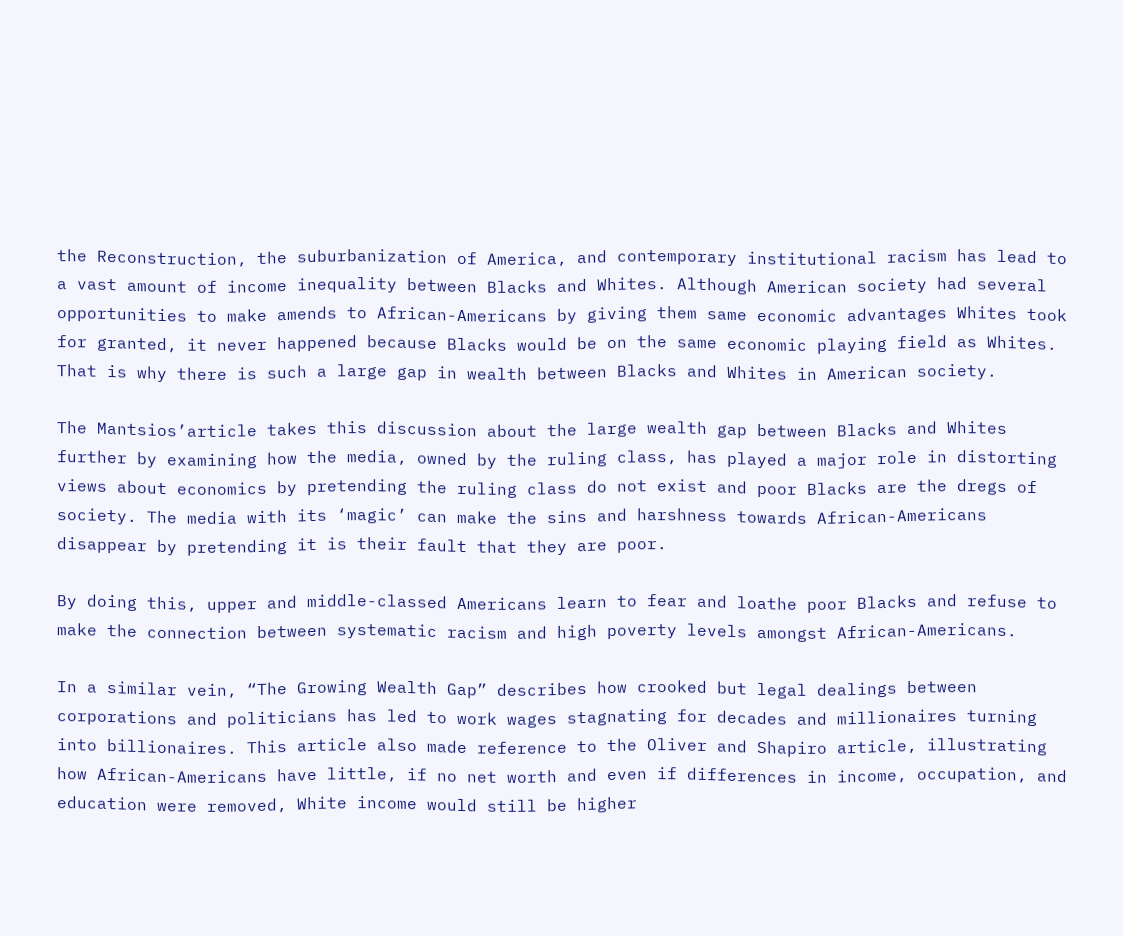the Reconstruction, the suburbanization of America, and contemporary institutional racism has lead to a vast amount of income inequality between Blacks and Whites. Although American society had several opportunities to make amends to African-Americans by giving them same economic advantages Whites took for granted, it never happened because Blacks would be on the same economic playing field as Whites. That is why there is such a large gap in wealth between Blacks and Whites in American society.

The Mantsios’article takes this discussion about the large wealth gap between Blacks and Whites further by examining how the media, owned by the ruling class, has played a major role in distorting views about economics by pretending the ruling class do not exist and poor Blacks are the dregs of society. The media with its ‘magic’ can make the sins and harshness towards African-Americans disappear by pretending it is their fault that they are poor.

By doing this, upper and middle-classed Americans learn to fear and loathe poor Blacks and refuse to make the connection between systematic racism and high poverty levels amongst African-Americans.

In a similar vein, “The Growing Wealth Gap” describes how crooked but legal dealings between corporations and politicians has led to work wages stagnating for decades and millionaires turning into billionaires. This article also made reference to the Oliver and Shapiro article, illustrating how African-Americans have little, if no net worth and even if differences in income, occupation, and education were removed, White income would still be higher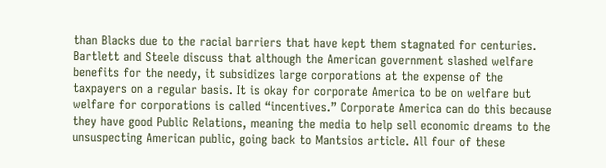than Blacks due to the racial barriers that have kept them stagnated for centuries. Bartlett and Steele discuss that although the American government slashed welfare benefits for the needy, it subsidizes large corporations at the expense of the taxpayers on a regular basis. It is okay for corporate America to be on welfare but welfare for corporations is called “incentives.” Corporate America can do this because they have good Public Relations, meaning the media to help sell economic dreams to the unsuspecting American public, going back to Mantsios article. All four of these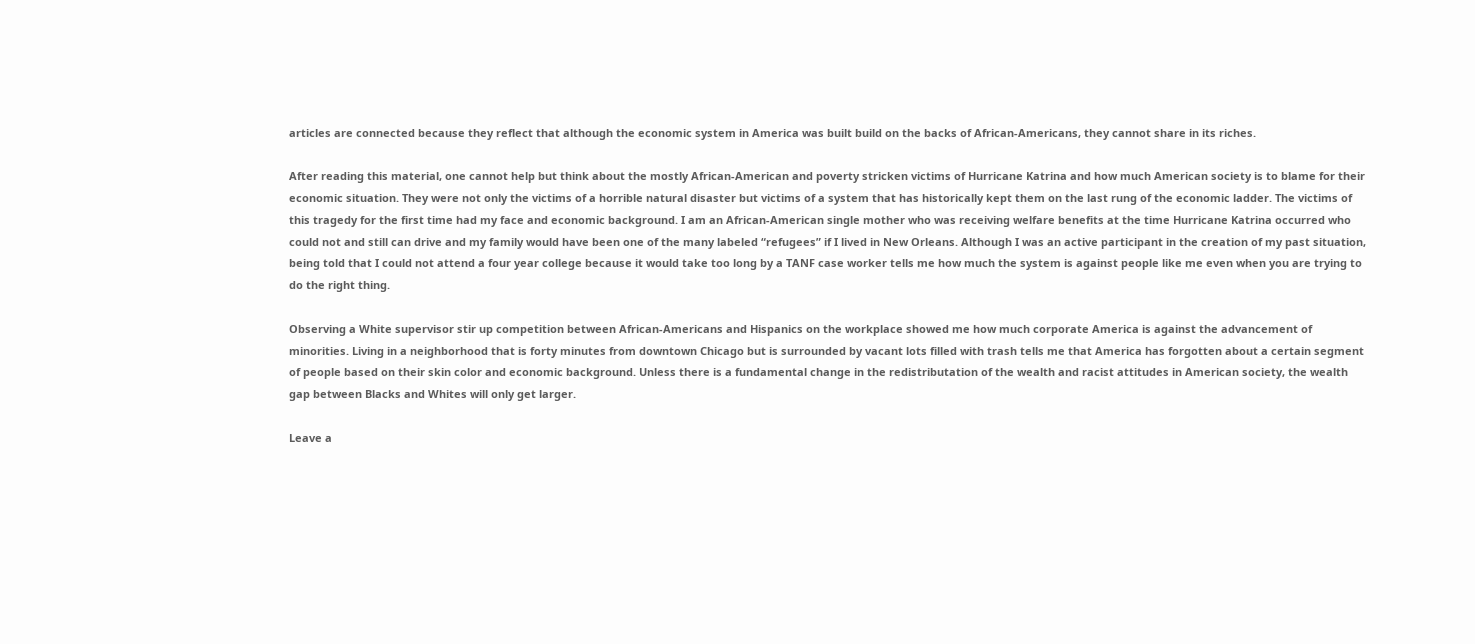articles are connected because they reflect that although the economic system in America was built build on the backs of African-Americans, they cannot share in its riches.

After reading this material, one cannot help but think about the mostly African-American and poverty stricken victims of Hurricane Katrina and how much American society is to blame for their economic situation. They were not only the victims of a horrible natural disaster but victims of a system that has historically kept them on the last rung of the economic ladder. The victims of this tragedy for the first time had my face and economic background. I am an African-American single mother who was receiving welfare benefits at the time Hurricane Katrina occurred who could not and still can drive and my family would have been one of the many labeled “refugees” if I lived in New Orleans. Although I was an active participant in the creation of my past situation, being told that I could not attend a four year college because it would take too long by a TANF case worker tells me how much the system is against people like me even when you are trying to do the right thing.

Observing a White supervisor stir up competition between African-Americans and Hispanics on the workplace showed me how much corporate America is against the advancement of minorities. Living in a neighborhood that is forty minutes from downtown Chicago but is surrounded by vacant lots filled with trash tells me that America has forgotten about a certain segment of people based on their skin color and economic background. Unless there is a fundamental change in the redistributation of the wealth and racist attitudes in American society, the wealth gap between Blacks and Whites will only get larger.

Leave a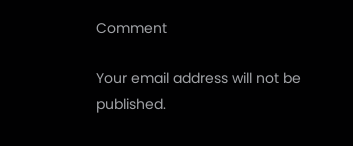Comment

Your email address will not be published.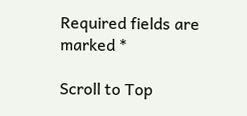Required fields are marked *

Scroll to Top